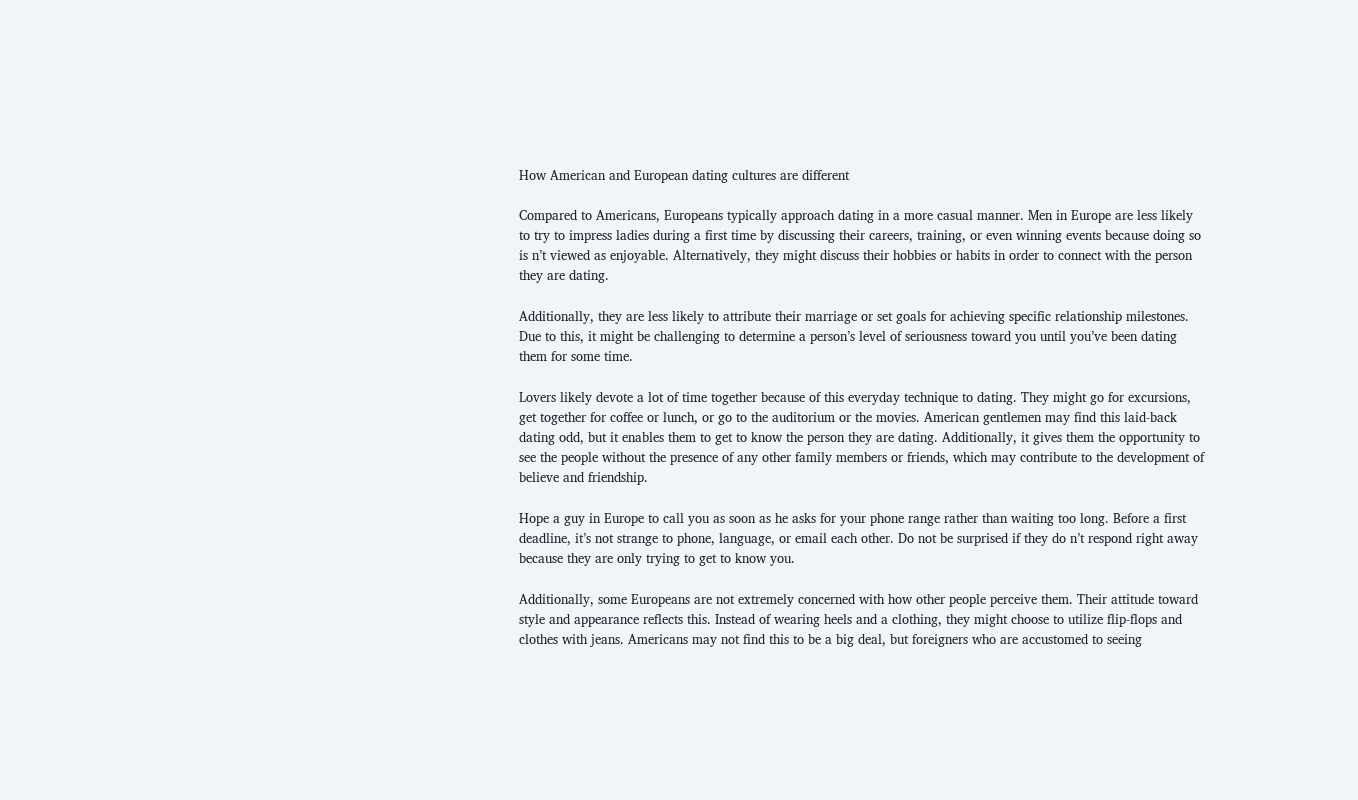How American and European dating cultures are different

Compared to Americans, Europeans typically approach dating in a more casual manner. Men in Europe are less likely to try to impress ladies during a first time by discussing their careers, training, or even winning events because doing so is n’t viewed as enjoyable. Alternatively, they might discuss their hobbies or habits in order to connect with the person they are dating.

Additionally, they are less likely to attribute their marriage or set goals for achieving specific relationship milestones. Due to this, it might be challenging to determine a person’s level of seriousness toward you until you’ve been dating them for some time.

Lovers likely devote a lot of time together because of this everyday technique to dating. They might go for excursions, get together for coffee or lunch, or go to the auditorium or the movies. American gentlemen may find this laid-back dating odd, but it enables them to get to know the person they are dating. Additionally, it gives them the opportunity to see the people without the presence of any other family members or friends, which may contribute to the development of believe and friendship.

Hope a guy in Europe to call you as soon as he asks for your phone range rather than waiting too long. Before a first deadline, it’s not strange to phone, language, or email each other. Do not be surprised if they do n’t respond right away because they are only trying to get to know you.

Additionally, some Europeans are not extremely concerned with how other people perceive them. Their attitude toward style and appearance reflects this. Instead of wearing heels and a clothing, they might choose to utilize flip-flops and clothes with jeans. Americans may not find this to be a big deal, but foreigners who are accustomed to seeing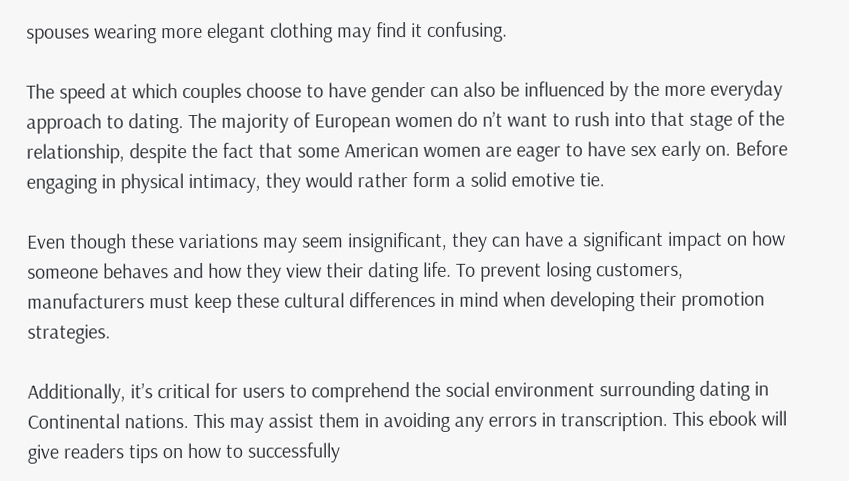spouses wearing more elegant clothing may find it confusing.

The speed at which couples choose to have gender can also be influenced by the more everyday approach to dating. The majority of European women do n’t want to rush into that stage of the relationship, despite the fact that some American women are eager to have sex early on. Before engaging in physical intimacy, they would rather form a solid emotive tie.

Even though these variations may seem insignificant, they can have a significant impact on how someone behaves and how they view their dating life. To prevent losing customers, manufacturers must keep these cultural differences in mind when developing their promotion strategies.

Additionally, it’s critical for users to comprehend the social environment surrounding dating in Continental nations. This may assist them in avoiding any errors in transcription. This ebook will give readers tips on how to successfully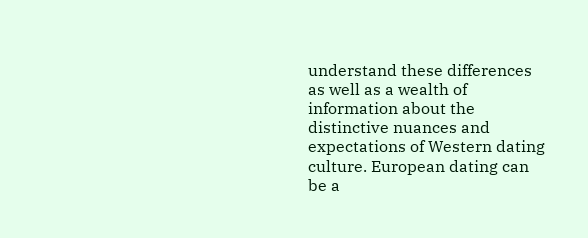understand these differences as well as a wealth of information about the distinctive nuances and expectations of Western dating culture. European dating can be a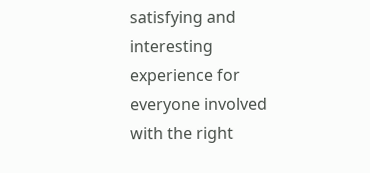satisfying and interesting experience for everyone involved with the right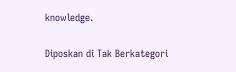knowledge.

Diposkan di Tak Berkategori